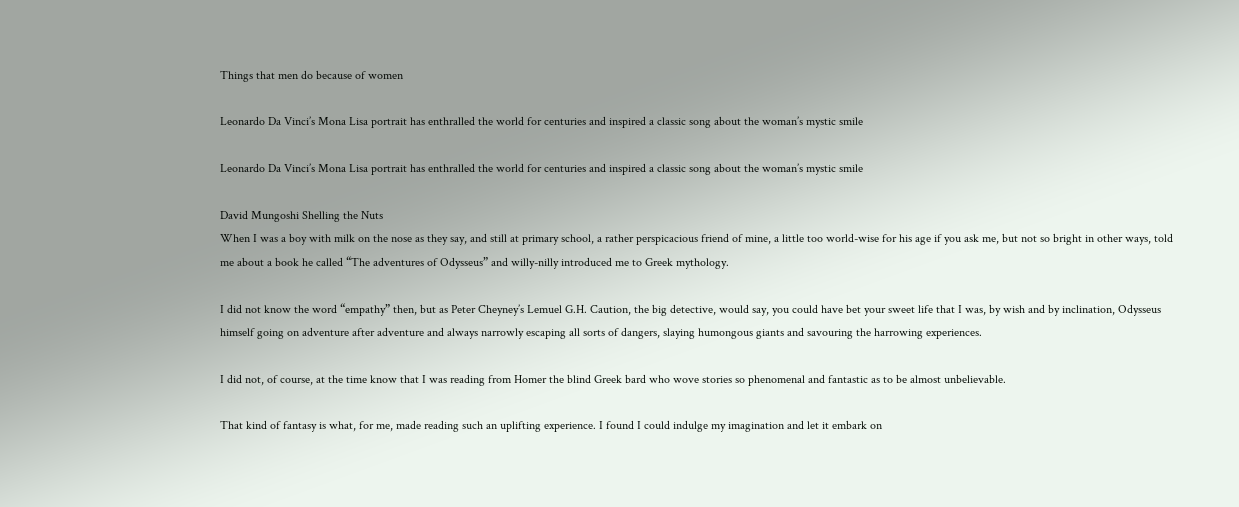Things that men do because of women

Leonardo Da Vinci’s Mona Lisa portrait has enthralled the world for centuries and inspired a classic song about the woman’s mystic smile

Leonardo Da Vinci’s Mona Lisa portrait has enthralled the world for centuries and inspired a classic song about the woman’s mystic smile

David Mungoshi Shelling the Nuts
When I was a boy with milk on the nose as they say, and still at primary school, a rather perspicacious friend of mine, a little too world-wise for his age if you ask me, but not so bright in other ways, told me about a book he called “The adventures of Odysseus” and willy-nilly introduced me to Greek mythology.

I did not know the word “empathy” then, but as Peter Cheyney’s Lemuel G.H. Caution, the big detective, would say, you could have bet your sweet life that I was, by wish and by inclination, Odysseus himself going on adventure after adventure and always narrowly escaping all sorts of dangers, slaying humongous giants and savouring the harrowing experiences.

I did not, of course, at the time know that I was reading from Homer the blind Greek bard who wove stories so phenomenal and fantastic as to be almost unbelievable.

That kind of fantasy is what, for me, made reading such an uplifting experience. I found I could indulge my imagination and let it embark on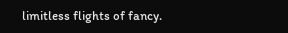limitless flights of fancy.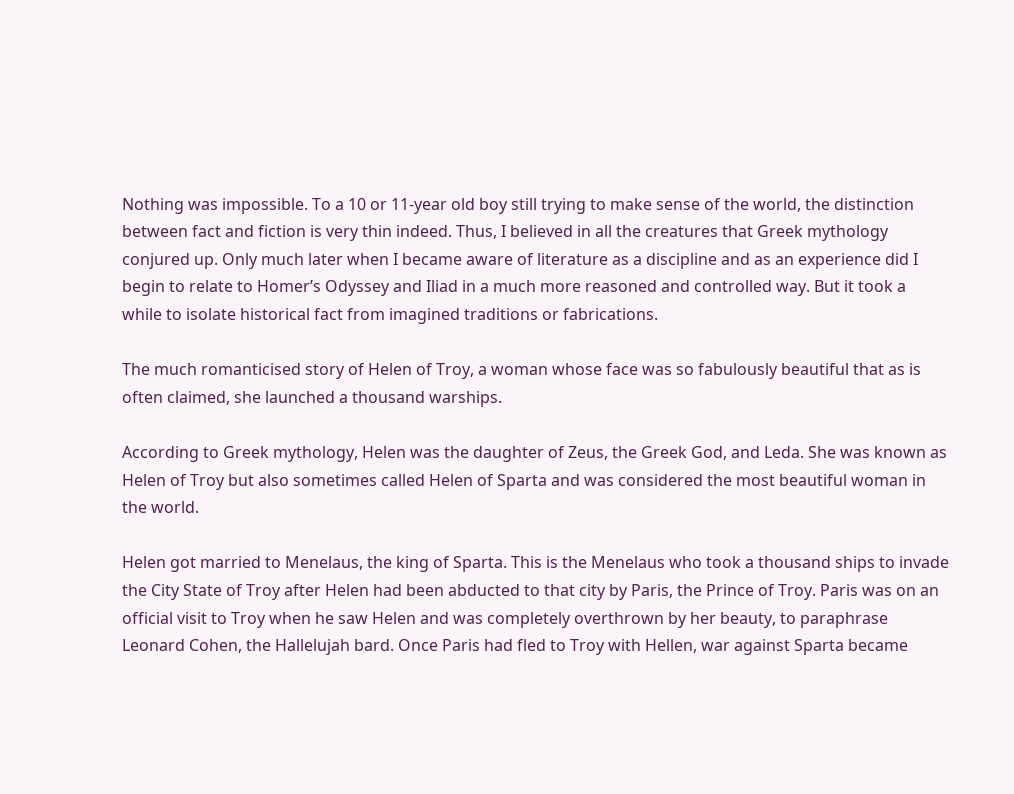Nothing was impossible. To a 10 or 11-year old boy still trying to make sense of the world, the distinction between fact and fiction is very thin indeed. Thus, I believed in all the creatures that Greek mythology conjured up. Only much later when I became aware of literature as a discipline and as an experience did I begin to relate to Homer’s Odyssey and Iliad in a much more reasoned and controlled way. But it took a while to isolate historical fact from imagined traditions or fabrications.

The much romanticised story of Helen of Troy, a woman whose face was so fabulously beautiful that as is often claimed, she launched a thousand warships.

According to Greek mythology, Helen was the daughter of Zeus, the Greek God, and Leda. She was known as Helen of Troy but also sometimes called Helen of Sparta and was considered the most beautiful woman in the world.

Helen got married to Menelaus, the king of Sparta. This is the Menelaus who took a thousand ships to invade the City State of Troy after Helen had been abducted to that city by Paris, the Prince of Troy. Paris was on an official visit to Troy when he saw Helen and was completely overthrown by her beauty, to paraphrase Leonard Cohen, the Hallelujah bard. Once Paris had fled to Troy with Hellen, war against Sparta became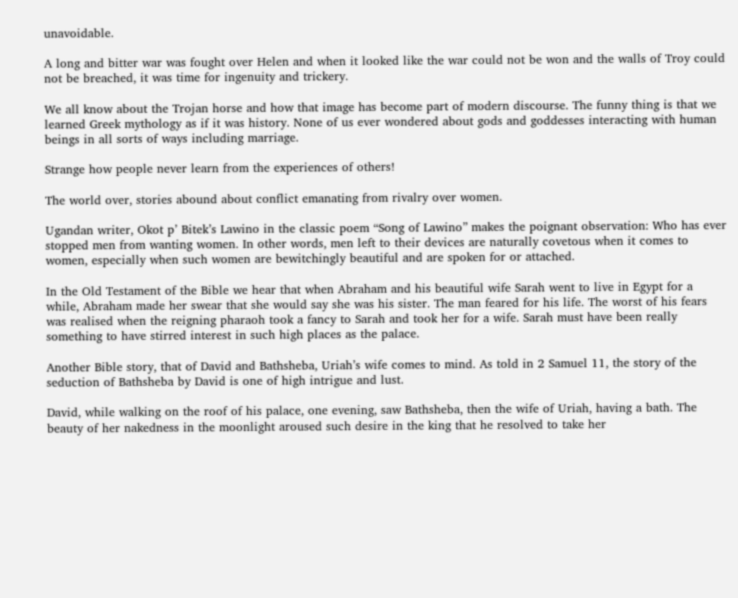unavoidable.

A long and bitter war was fought over Helen and when it looked like the war could not be won and the walls of Troy could not be breached, it was time for ingenuity and trickery.

We all know about the Trojan horse and how that image has become part of modern discourse. The funny thing is that we learned Greek mythology as if it was history. None of us ever wondered about gods and goddesses interacting with human beings in all sorts of ways including marriage.

Strange how people never learn from the experiences of others!

The world over, stories abound about conflict emanating from rivalry over women.

Ugandan writer, Okot p’ Bitek’s Lawino in the classic poem “Song of Lawino” makes the poignant observation: Who has ever stopped men from wanting women. In other words, men left to their devices are naturally covetous when it comes to women, especially when such women are bewitchingly beautiful and are spoken for or attached.

In the Old Testament of the Bible we hear that when Abraham and his beautiful wife Sarah went to live in Egypt for a while, Abraham made her swear that she would say she was his sister. The man feared for his life. The worst of his fears was realised when the reigning pharaoh took a fancy to Sarah and took her for a wife. Sarah must have been really something to have stirred interest in such high places as the palace.

Another Bible story, that of David and Bathsheba, Uriah’s wife comes to mind. As told in 2 Samuel 11, the story of the seduction of Bathsheba by David is one of high intrigue and lust.

David, while walking on the roof of his palace, one evening, saw Bathsheba, then the wife of Uriah, having a bath. The beauty of her nakedness in the moonlight aroused such desire in the king that he resolved to take her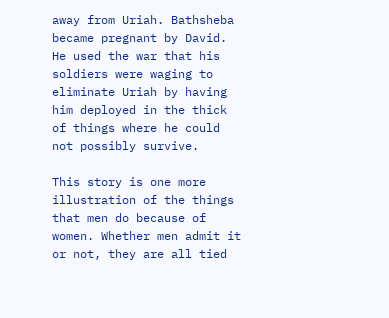away from Uriah. Bathsheba became pregnant by David. He used the war that his soldiers were waging to eliminate Uriah by having him deployed in the thick of things where he could not possibly survive.

This story is one more illustration of the things that men do because of women. Whether men admit it or not, they are all tied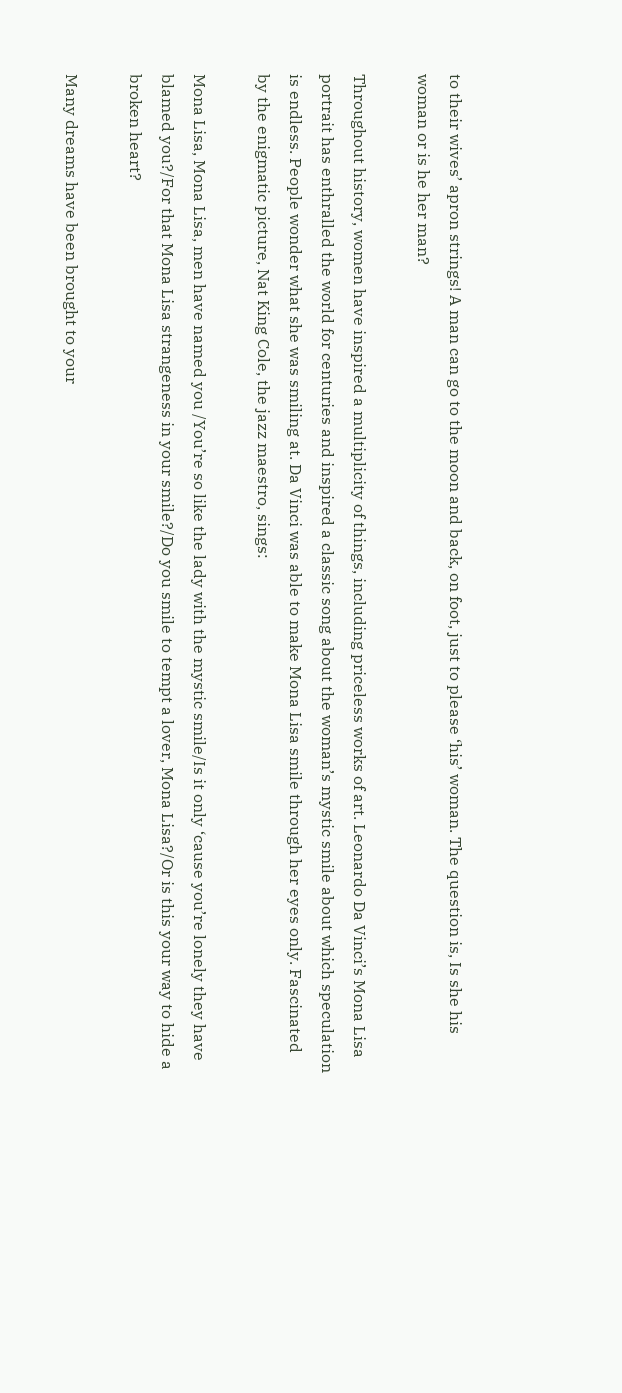to their wives’ apron strings! A man can go to the moon and back, on foot, just to please ‘his’ woman. The question is, Is she his woman or is he her man?

Throughout history, women have inspired a multiplicity of things, including priceless works of art. Leonardo Da Vinci’s Mona Lisa portrait has enthralled the world for centuries and inspired a classic song about the woman’s mystic smile about which speculation is endless. People wonder what she was smiling at. Da Vinci was able to make Mona Lisa smile through her eyes only. Fascinated by the enigmatic picture, Nat King Cole, the jazz maestro, sings:

Mona Lisa, Mona Lisa, men have named you /You’re so like the lady with the mystic smile/Is it only ‘cause you’re lonely they have blamed you?/For that Mona Lisa strangeness in your smile?/Do you smile to tempt a lover, Mona Lisa?/Or is this your way to hide a broken heart?

Many dreams have been brought to your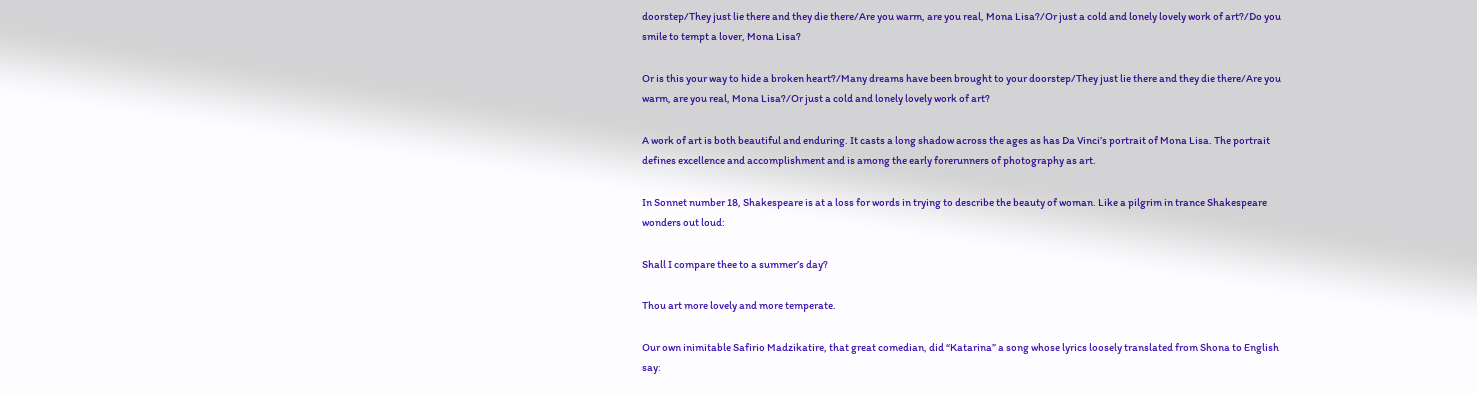doorstep/They just lie there and they die there/Are you warm, are you real, Mona Lisa?/Or just a cold and lonely lovely work of art?/Do you smile to tempt a lover, Mona Lisa?

Or is this your way to hide a broken heart?/Many dreams have been brought to your doorstep/They just lie there and they die there/Are you warm, are you real, Mona Lisa?/Or just a cold and lonely lovely work of art?

A work of art is both beautiful and enduring. It casts a long shadow across the ages as has Da Vinci’s portrait of Mona Lisa. The portrait defines excellence and accomplishment and is among the early forerunners of photography as art.

In Sonnet number 18, Shakespeare is at a loss for words in trying to describe the beauty of woman. Like a pilgrim in trance Shakespeare wonders out loud:

Shall I compare thee to a summer’s day?

Thou art more lovely and more temperate.

Our own inimitable Safirio Madzikatire, that great comedian, did “Katarina” a song whose lyrics loosely translated from Shona to English say: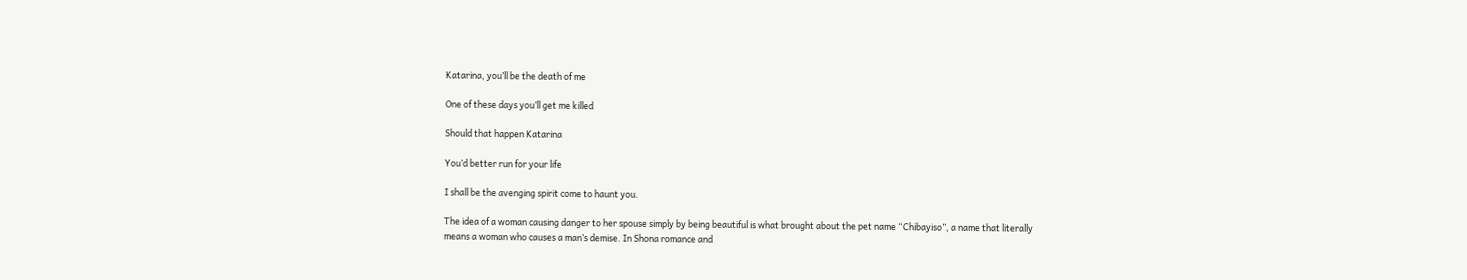Katarina, you’ll be the death of me

One of these days you’ll get me killed

Should that happen Katarina

You’d better run for your life

I shall be the avenging spirit come to haunt you.

The idea of a woman causing danger to her spouse simply by being beautiful is what brought about the pet name “Chibayiso”, a name that literally means a woman who causes a man’s demise. In Shona romance and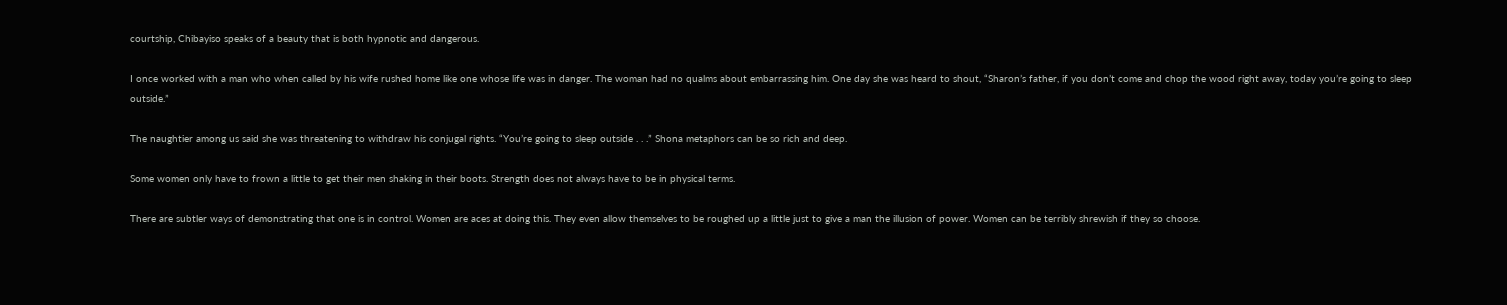courtship, Chibayiso speaks of a beauty that is both hypnotic and dangerous.

I once worked with a man who when called by his wife rushed home like one whose life was in danger. The woman had no qualms about embarrassing him. One day she was heard to shout, “Sharon’s father, if you don’t come and chop the wood right away, today you’re going to sleep outside.”

The naughtier among us said she was threatening to withdraw his conjugal rights. “You’re going to sleep outside . . .” Shona metaphors can be so rich and deep.

Some women only have to frown a little to get their men shaking in their boots. Strength does not always have to be in physical terms.

There are subtler ways of demonstrating that one is in control. Women are aces at doing this. They even allow themselves to be roughed up a little just to give a man the illusion of power. Women can be terribly shrewish if they so choose.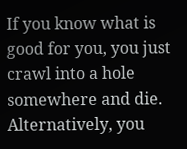If you know what is good for you, you just crawl into a hole somewhere and die. Alternatively, you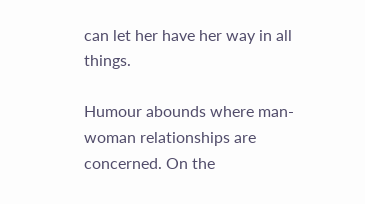can let her have her way in all things.

Humour abounds where man-woman relationships are concerned. On the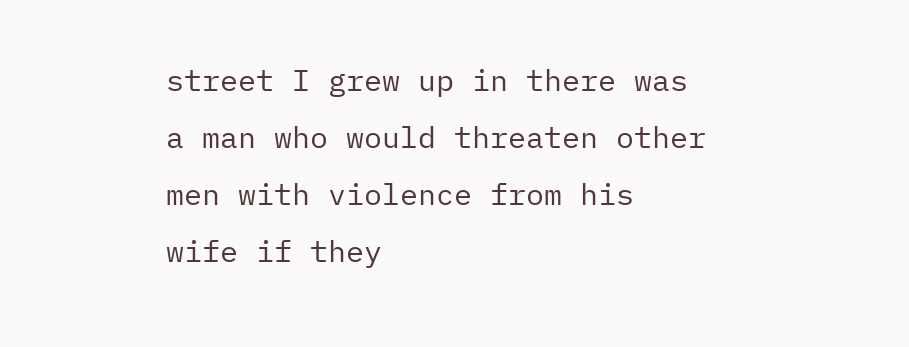street I grew up in there was a man who would threaten other men with violence from his wife if they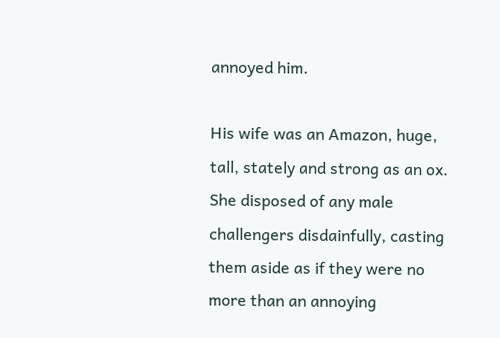annoyed him.

His wife was an Amazon, huge, tall, stately and strong as an ox. She disposed of any male challengers disdainfully, casting them aside as if they were no more than an annoying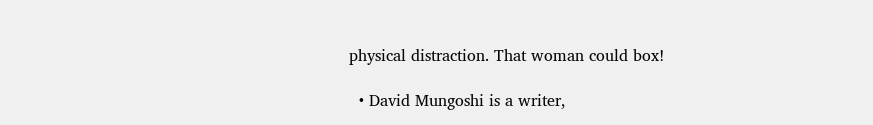physical distraction. That woman could box!

  • David Mungoshi is a writer,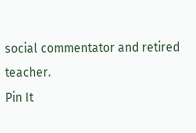social commentator and retired teacher.
Pin It